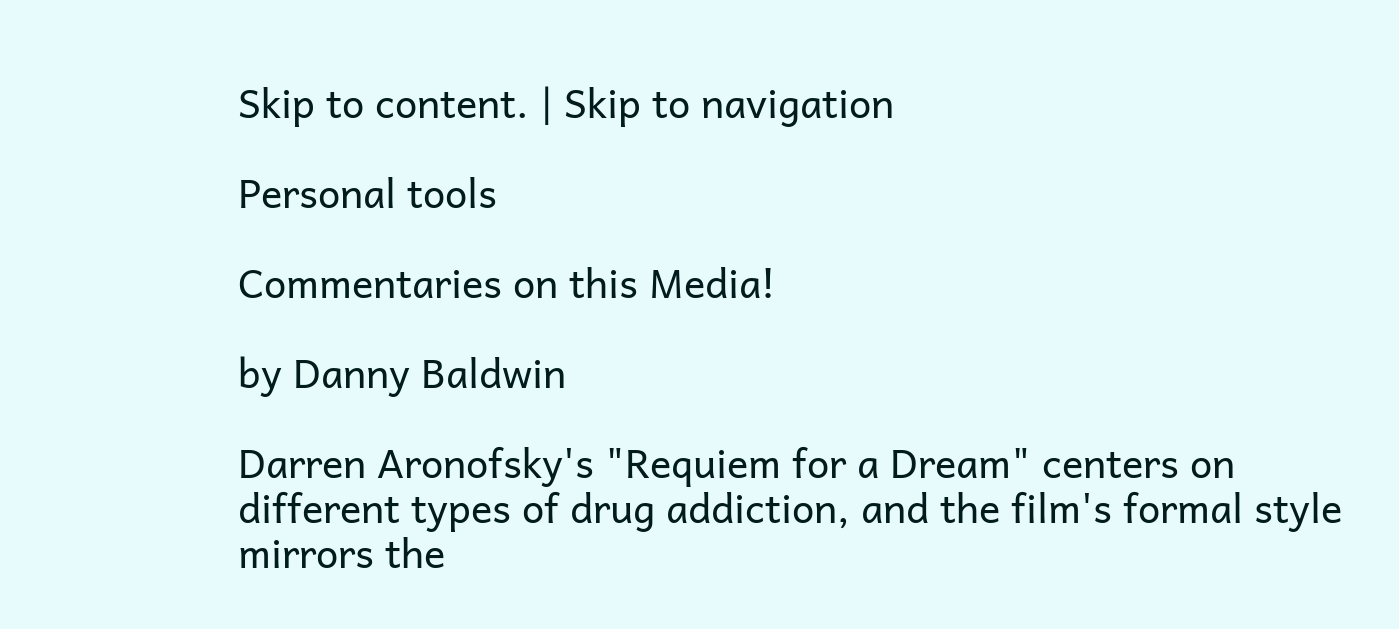Skip to content. | Skip to navigation

Personal tools

Commentaries on this Media!

by Danny Baldwin

Darren Aronofsky's "Requiem for a Dream" centers on different types of drug addiction, and the film's formal style mirrors the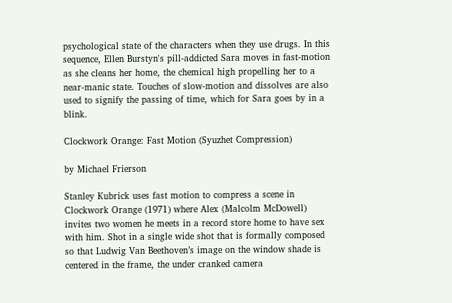psychological state of the characters when they use drugs. In this sequence, Ellen Burstyn's pill-addicted Sara moves in fast-motion as she cleans her home, the chemical high propelling her to a near-manic state. Touches of slow-motion and dissolves are also used to signify the passing of time, which for Sara goes by in a blink.

Clockwork Orange: Fast Motion (Syuzhet Compression)

by Michael Frierson

Stanley Kubrick uses fast motion to compress a scene in Clockwork Orange (1971) where Alex (Malcolm McDowell) invites two women he meets in a record store home to have sex with him. Shot in a single wide shot that is formally composed so that Ludwig Van Beethoven’s image on the window shade is centered in the frame, the under cranked camera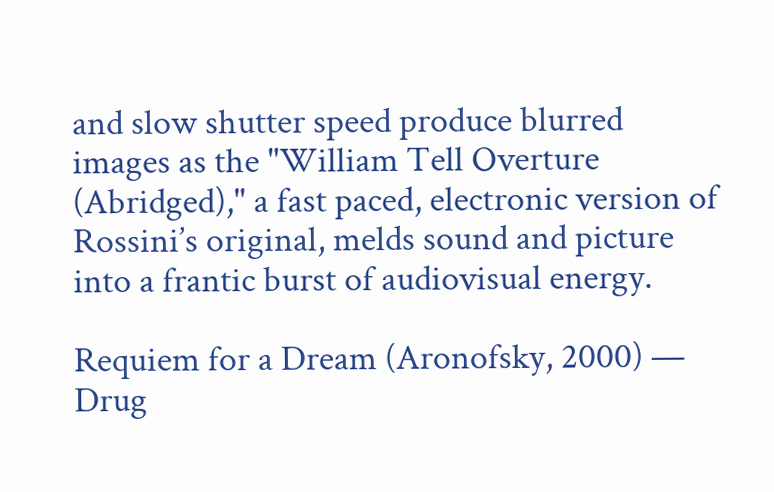and slow shutter speed produce blurred images as the "William Tell Overture (Abridged)," a fast paced, electronic version of Rossini’s original, melds sound and picture into a frantic burst of audiovisual energy.

Requiem for a Dream (Aronofsky, 2000) — Drug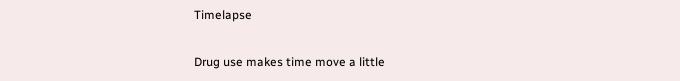Timelapse

Drug use makes time move a little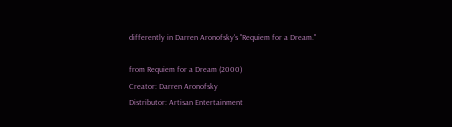differently in Darren Aronofsky's "Requiem for a Dream."

from Requiem for a Dream (2000)
Creator: Darren Aronofsky
Distributor: Artisan Entertainment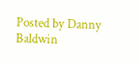Posted by Danny Baldwin